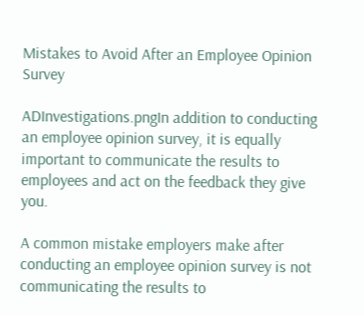Mistakes to Avoid After an Employee Opinion Survey

ADInvestigations.pngIn addition to conducting an employee opinion survey, it is equally important to communicate the results to employees and act on the feedback they give you.

A common mistake employers make after conducting an employee opinion survey is not communicating the results to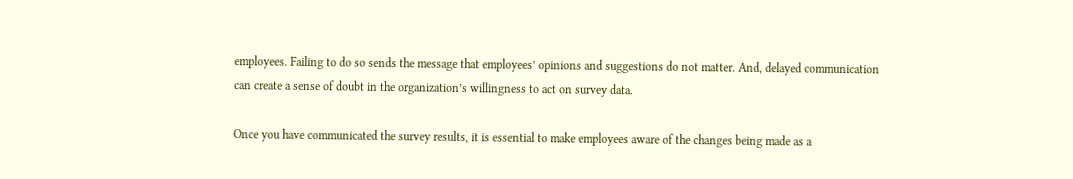employees. Failing to do so sends the message that employees’ opinions and suggestions do not matter. And, delayed communication can create a sense of doubt in the organization’s willingness to act on survey data.

Once you have communicated the survey results, it is essential to make employees aware of the changes being made as a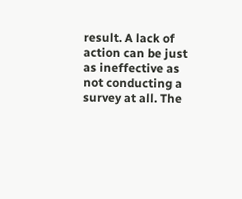result. A lack of action can be just as ineffective as not conducting a survey at all. The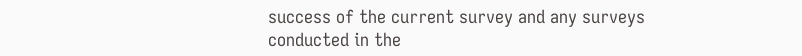success of the current survey and any surveys conducted in the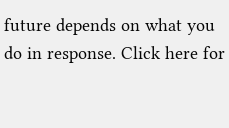future depends on what you do in response. Click here for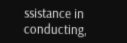ssistance in conducting,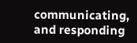communicating, and responding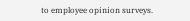to employee opinion surveys.